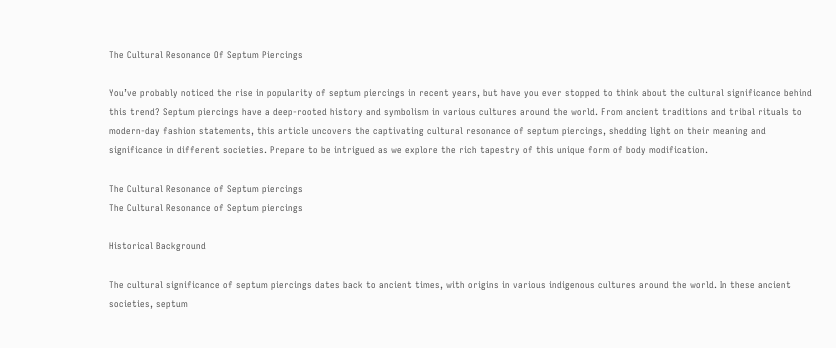The Cultural Resonance Of Septum Piercings

You’ve probably noticed the rise in popularity of septum piercings in recent years, but have you ever stopped to think about the cultural significance behind this trend? Septum piercings have a deep-rooted history and symbolism in various cultures around the world. From ancient traditions and tribal rituals to modern-day fashion statements, this article uncovers the captivating cultural resonance of septum piercings, shedding light on their meaning and significance in different societies. Prepare to be intrigued as we explore the rich tapestry of this unique form of body modification.

The Cultural Resonance of Septum piercings
The Cultural Resonance of Septum piercings

Historical Background

The cultural significance of septum piercings dates back to ancient times, with origins in various indigenous cultures around the world. In these ancient societies, septum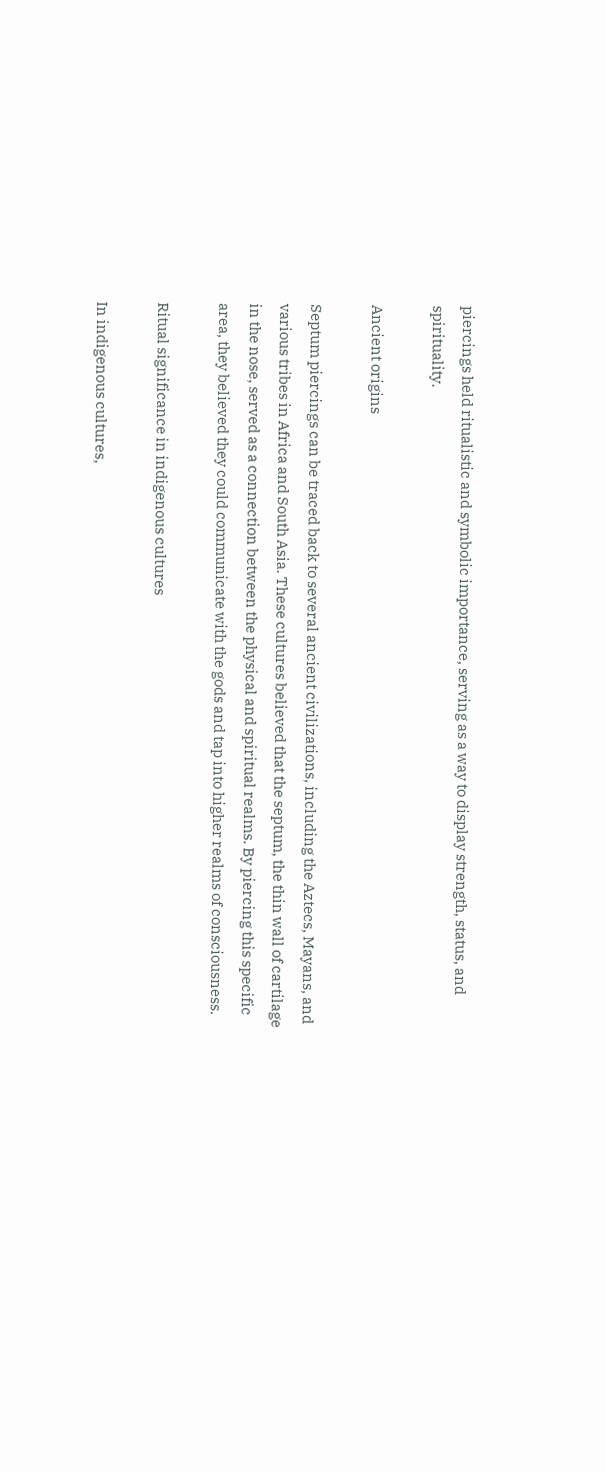piercings held ritualistic and symbolic importance, serving as a way to display strength, status, and spirituality.

Ancient origins

Septum piercings can be traced back to several ancient civilizations, including the Aztecs, Mayans, and various tribes in Africa and South Asia. These cultures believed that the septum, the thin wall of cartilage in the nose, served as a connection between the physical and spiritual realms. By piercing this specific area, they believed they could communicate with the gods and tap into higher realms of consciousness.

Ritual significance in indigenous cultures

In indigenous cultures,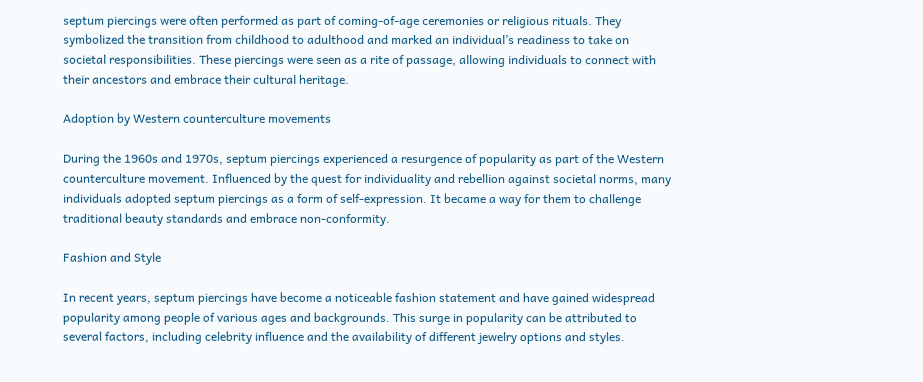septum piercings were often performed as part of coming-of-age ceremonies or religious rituals. They symbolized the transition from childhood to adulthood and marked an individual’s readiness to take on societal responsibilities. These piercings were seen as a rite of passage, allowing individuals to connect with their ancestors and embrace their cultural heritage.

Adoption by Western counterculture movements

During the 1960s and 1970s, septum piercings experienced a resurgence of popularity as part of the Western counterculture movement. Influenced by the quest for individuality and rebellion against societal norms, many individuals adopted septum piercings as a form of self-expression. It became a way for them to challenge traditional beauty standards and embrace non-conformity.

Fashion and Style

In recent years, septum piercings have become a noticeable fashion statement and have gained widespread popularity among people of various ages and backgrounds. This surge in popularity can be attributed to several factors, including celebrity influence and the availability of different jewelry options and styles.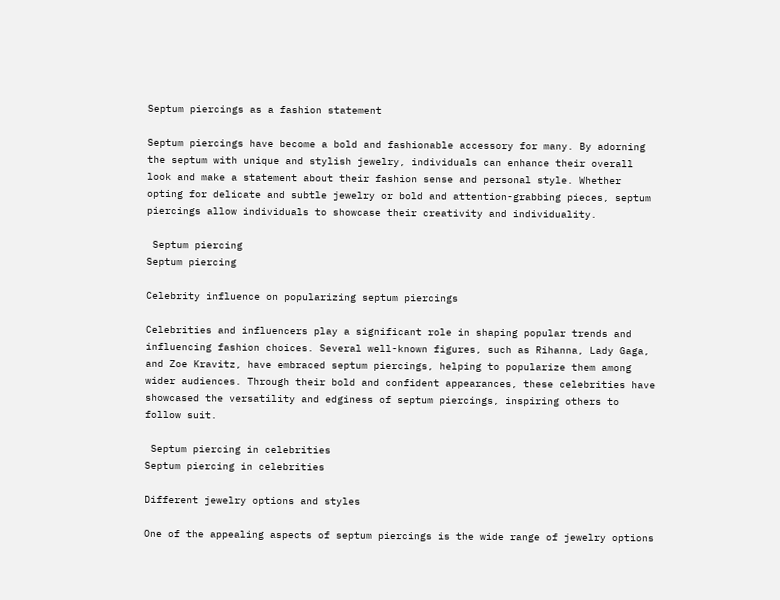Septum piercings as a fashion statement

Septum piercings have become a bold and fashionable accessory for many. By adorning the septum with unique and stylish jewelry, individuals can enhance their overall look and make a statement about their fashion sense and personal style. Whether opting for delicate and subtle jewelry or bold and attention-grabbing pieces, septum piercings allow individuals to showcase their creativity and individuality.

 Septum piercing
Septum piercing

Celebrity influence on popularizing septum piercings

Celebrities and influencers play a significant role in shaping popular trends and influencing fashion choices. Several well-known figures, such as Rihanna, Lady Gaga, and Zoe Kravitz, have embraced septum piercings, helping to popularize them among wider audiences. Through their bold and confident appearances, these celebrities have showcased the versatility and edginess of septum piercings, inspiring others to follow suit.

 Septum piercing in celebrities
Septum piercing in celebrities

Different jewelry options and styles

One of the appealing aspects of septum piercings is the wide range of jewelry options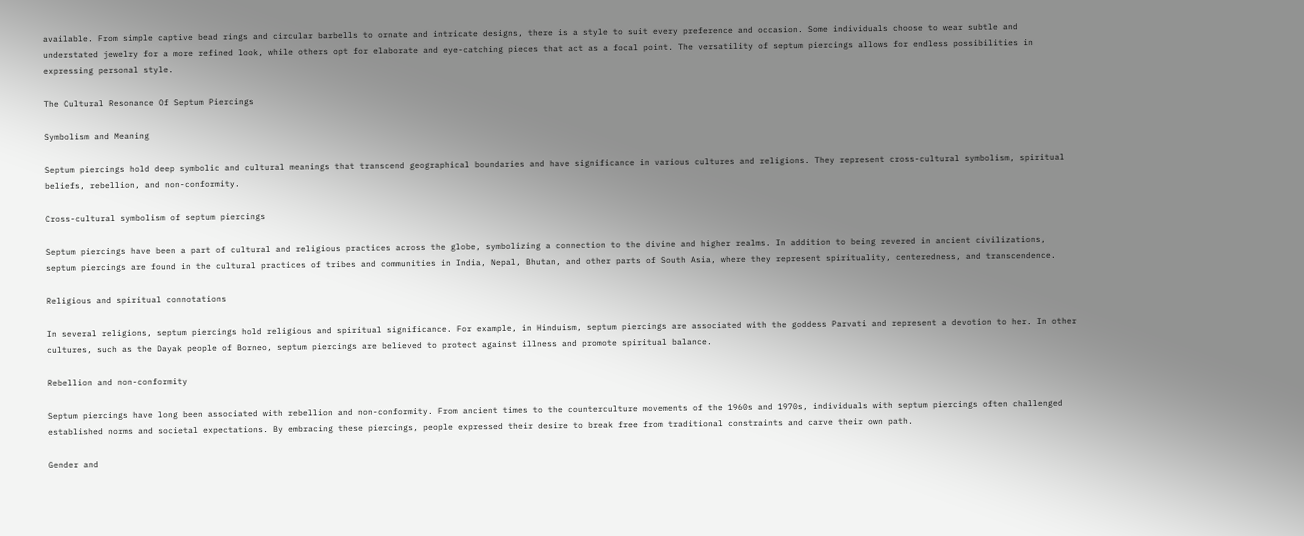available. From simple captive bead rings and circular barbells to ornate and intricate designs, there is a style to suit every preference and occasion. Some individuals choose to wear subtle and understated jewelry for a more refined look, while others opt for elaborate and eye-catching pieces that act as a focal point. The versatility of septum piercings allows for endless possibilities in expressing personal style.

The Cultural Resonance Of Septum Piercings

Symbolism and Meaning

Septum piercings hold deep symbolic and cultural meanings that transcend geographical boundaries and have significance in various cultures and religions. They represent cross-cultural symbolism, spiritual beliefs, rebellion, and non-conformity.

Cross-cultural symbolism of septum piercings

Septum piercings have been a part of cultural and religious practices across the globe, symbolizing a connection to the divine and higher realms. In addition to being revered in ancient civilizations, septum piercings are found in the cultural practices of tribes and communities in India, Nepal, Bhutan, and other parts of South Asia, where they represent spirituality, centeredness, and transcendence.

Religious and spiritual connotations

In several religions, septum piercings hold religious and spiritual significance. For example, in Hinduism, septum piercings are associated with the goddess Parvati and represent a devotion to her. In other cultures, such as the Dayak people of Borneo, septum piercings are believed to protect against illness and promote spiritual balance.

Rebellion and non-conformity

Septum piercings have long been associated with rebellion and non-conformity. From ancient times to the counterculture movements of the 1960s and 1970s, individuals with septum piercings often challenged established norms and societal expectations. By embracing these piercings, people expressed their desire to break free from traditional constraints and carve their own path.

Gender and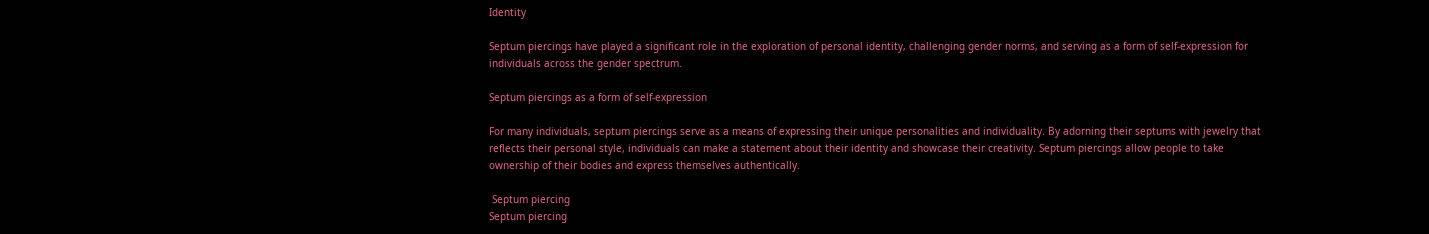Identity

Septum piercings have played a significant role in the exploration of personal identity, challenging gender norms, and serving as a form of self-expression for individuals across the gender spectrum.

Septum piercings as a form of self-expression

For many individuals, septum piercings serve as a means of expressing their unique personalities and individuality. By adorning their septums with jewelry that reflects their personal style, individuals can make a statement about their identity and showcase their creativity. Septum piercings allow people to take ownership of their bodies and express themselves authentically.

 Septum piercing
Septum piercing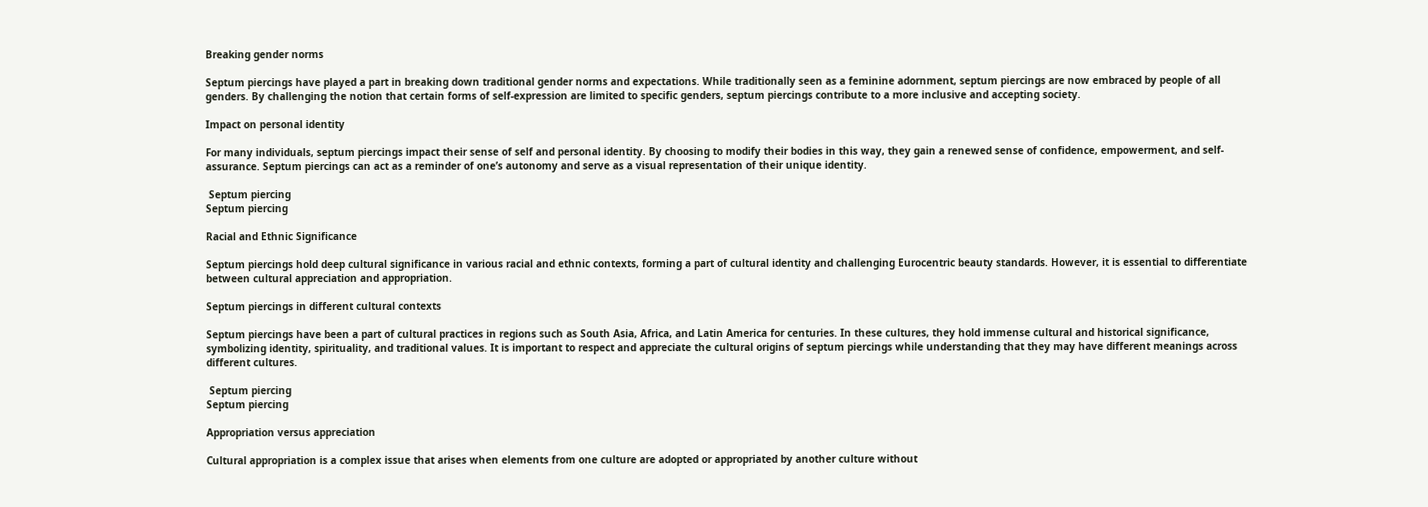Breaking gender norms

Septum piercings have played a part in breaking down traditional gender norms and expectations. While traditionally seen as a feminine adornment, septum piercings are now embraced by people of all genders. By challenging the notion that certain forms of self-expression are limited to specific genders, septum piercings contribute to a more inclusive and accepting society.

Impact on personal identity

For many individuals, septum piercings impact their sense of self and personal identity. By choosing to modify their bodies in this way, they gain a renewed sense of confidence, empowerment, and self-assurance. Septum piercings can act as a reminder of one’s autonomy and serve as a visual representation of their unique identity.

 Septum piercing
Septum piercing

Racial and Ethnic Significance

Septum piercings hold deep cultural significance in various racial and ethnic contexts, forming a part of cultural identity and challenging Eurocentric beauty standards. However, it is essential to differentiate between cultural appreciation and appropriation.

Septum piercings in different cultural contexts

Septum piercings have been a part of cultural practices in regions such as South Asia, Africa, and Latin America for centuries. In these cultures, they hold immense cultural and historical significance, symbolizing identity, spirituality, and traditional values. It is important to respect and appreciate the cultural origins of septum piercings while understanding that they may have different meanings across different cultures.

 Septum piercing
Septum piercing

Appropriation versus appreciation

Cultural appropriation is a complex issue that arises when elements from one culture are adopted or appropriated by another culture without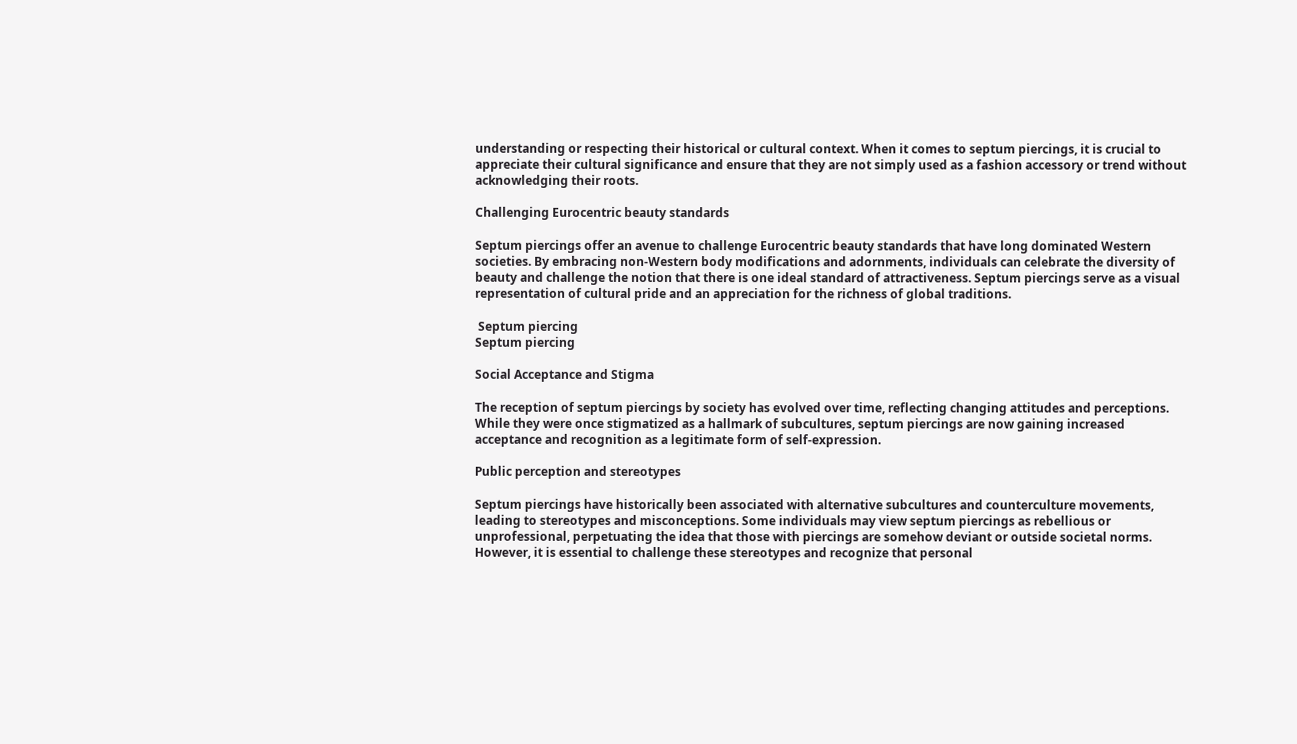understanding or respecting their historical or cultural context. When it comes to septum piercings, it is crucial to appreciate their cultural significance and ensure that they are not simply used as a fashion accessory or trend without acknowledging their roots.

Challenging Eurocentric beauty standards

Septum piercings offer an avenue to challenge Eurocentric beauty standards that have long dominated Western societies. By embracing non-Western body modifications and adornments, individuals can celebrate the diversity of beauty and challenge the notion that there is one ideal standard of attractiveness. Septum piercings serve as a visual representation of cultural pride and an appreciation for the richness of global traditions.

 Septum piercing
Septum piercing

Social Acceptance and Stigma

The reception of septum piercings by society has evolved over time, reflecting changing attitudes and perceptions. While they were once stigmatized as a hallmark of subcultures, septum piercings are now gaining increased acceptance and recognition as a legitimate form of self-expression.

Public perception and stereotypes

Septum piercings have historically been associated with alternative subcultures and counterculture movements, leading to stereotypes and misconceptions. Some individuals may view septum piercings as rebellious or unprofessional, perpetuating the idea that those with piercings are somehow deviant or outside societal norms. However, it is essential to challenge these stereotypes and recognize that personal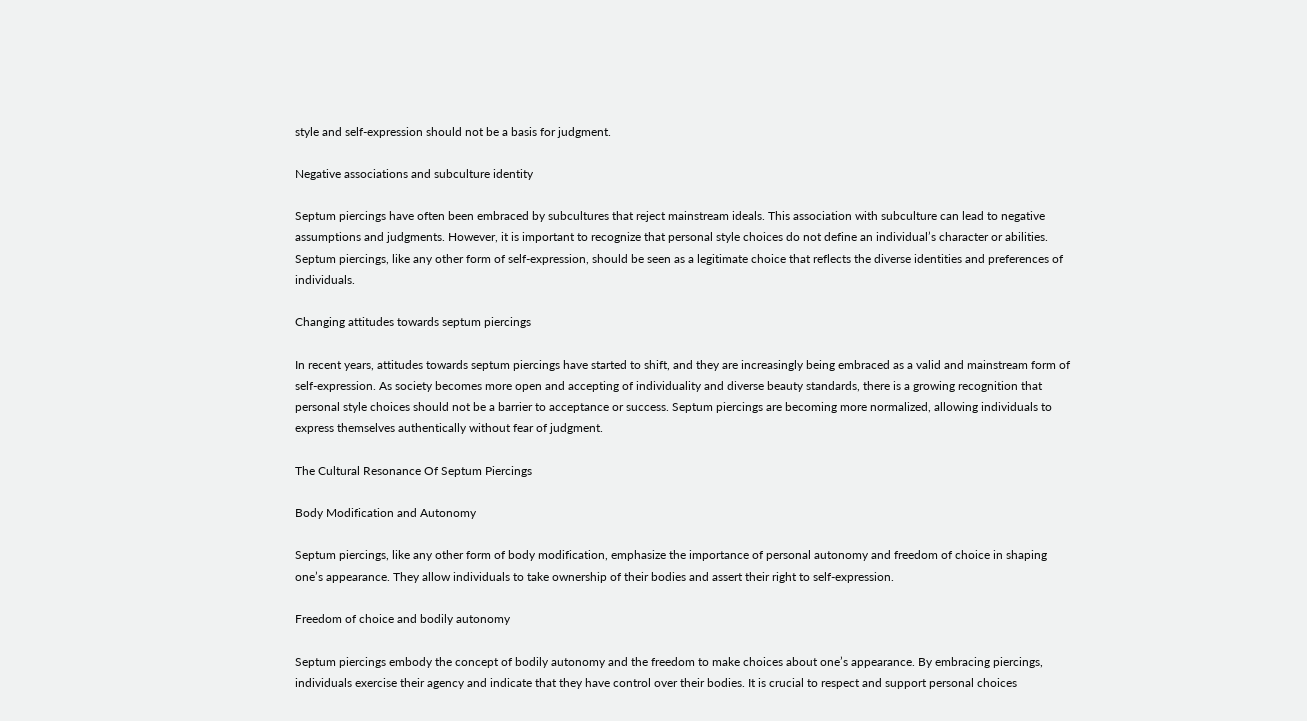style and self-expression should not be a basis for judgment.

Negative associations and subculture identity

Septum piercings have often been embraced by subcultures that reject mainstream ideals. This association with subculture can lead to negative assumptions and judgments. However, it is important to recognize that personal style choices do not define an individual’s character or abilities. Septum piercings, like any other form of self-expression, should be seen as a legitimate choice that reflects the diverse identities and preferences of individuals.

Changing attitudes towards septum piercings

In recent years, attitudes towards septum piercings have started to shift, and they are increasingly being embraced as a valid and mainstream form of self-expression. As society becomes more open and accepting of individuality and diverse beauty standards, there is a growing recognition that personal style choices should not be a barrier to acceptance or success. Septum piercings are becoming more normalized, allowing individuals to express themselves authentically without fear of judgment.

The Cultural Resonance Of Septum Piercings

Body Modification and Autonomy

Septum piercings, like any other form of body modification, emphasize the importance of personal autonomy and freedom of choice in shaping one’s appearance. They allow individuals to take ownership of their bodies and assert their right to self-expression.

Freedom of choice and bodily autonomy

Septum piercings embody the concept of bodily autonomy and the freedom to make choices about one’s appearance. By embracing piercings, individuals exercise their agency and indicate that they have control over their bodies. It is crucial to respect and support personal choices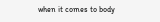when it comes to body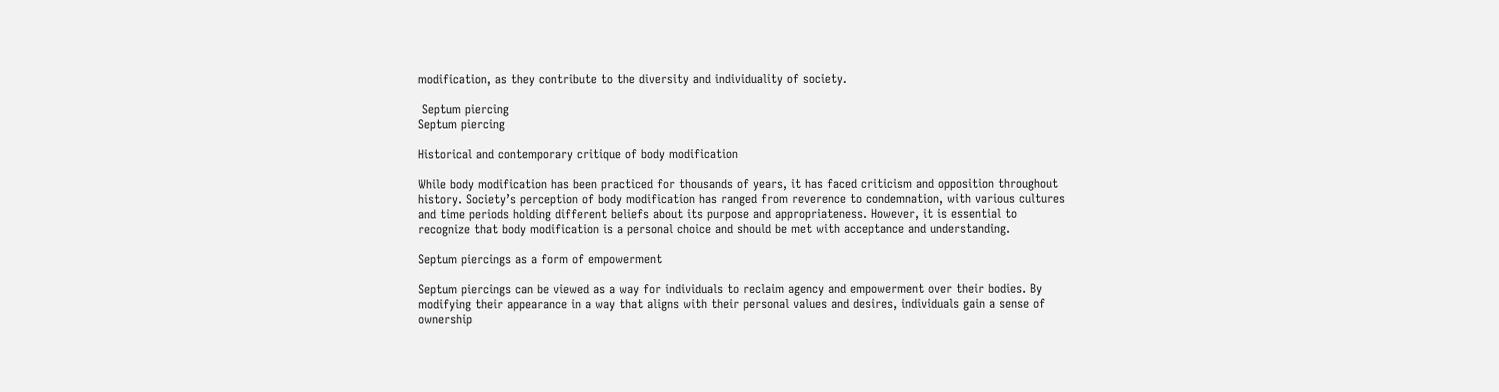modification, as they contribute to the diversity and individuality of society.

 Septum piercing
Septum piercing

Historical and contemporary critique of body modification

While body modification has been practiced for thousands of years, it has faced criticism and opposition throughout history. Society’s perception of body modification has ranged from reverence to condemnation, with various cultures and time periods holding different beliefs about its purpose and appropriateness. However, it is essential to recognize that body modification is a personal choice and should be met with acceptance and understanding.

Septum piercings as a form of empowerment

Septum piercings can be viewed as a way for individuals to reclaim agency and empowerment over their bodies. By modifying their appearance in a way that aligns with their personal values and desires, individuals gain a sense of ownership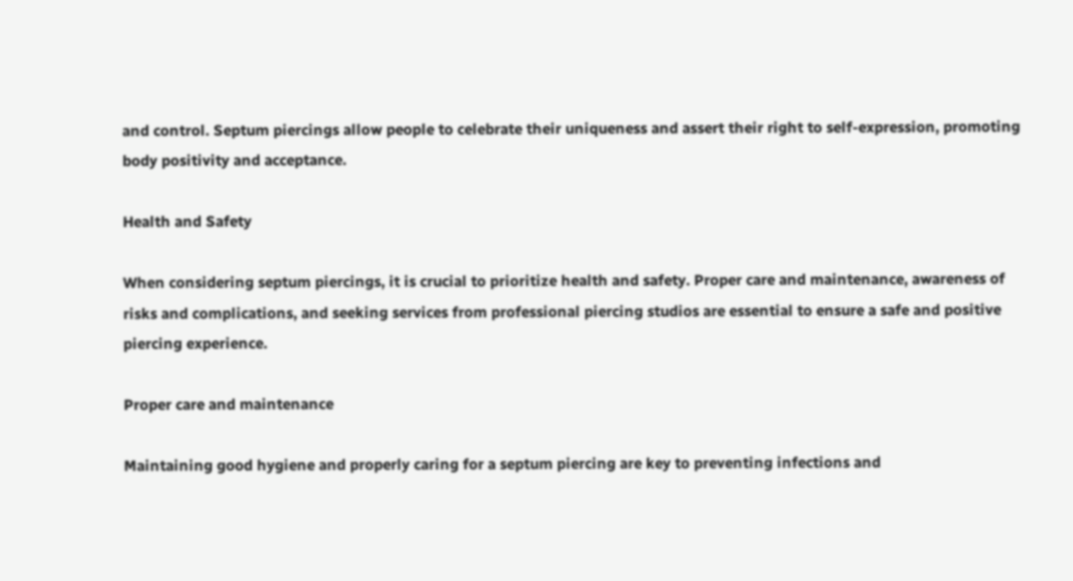and control. Septum piercings allow people to celebrate their uniqueness and assert their right to self-expression, promoting body positivity and acceptance.

Health and Safety

When considering septum piercings, it is crucial to prioritize health and safety. Proper care and maintenance, awareness of risks and complications, and seeking services from professional piercing studios are essential to ensure a safe and positive piercing experience.

Proper care and maintenance

Maintaining good hygiene and properly caring for a septum piercing are key to preventing infections and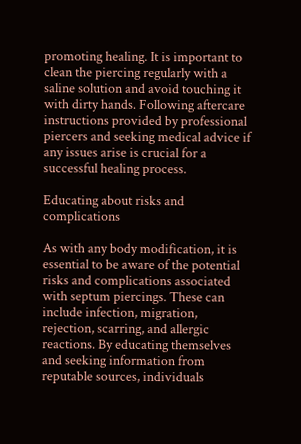promoting healing. It is important to clean the piercing regularly with a saline solution and avoid touching it with dirty hands. Following aftercare instructions provided by professional piercers and seeking medical advice if any issues arise is crucial for a successful healing process.

Educating about risks and complications

As with any body modification, it is essential to be aware of the potential risks and complications associated with septum piercings. These can include infection, migration, rejection, scarring, and allergic reactions. By educating themselves and seeking information from reputable sources, individuals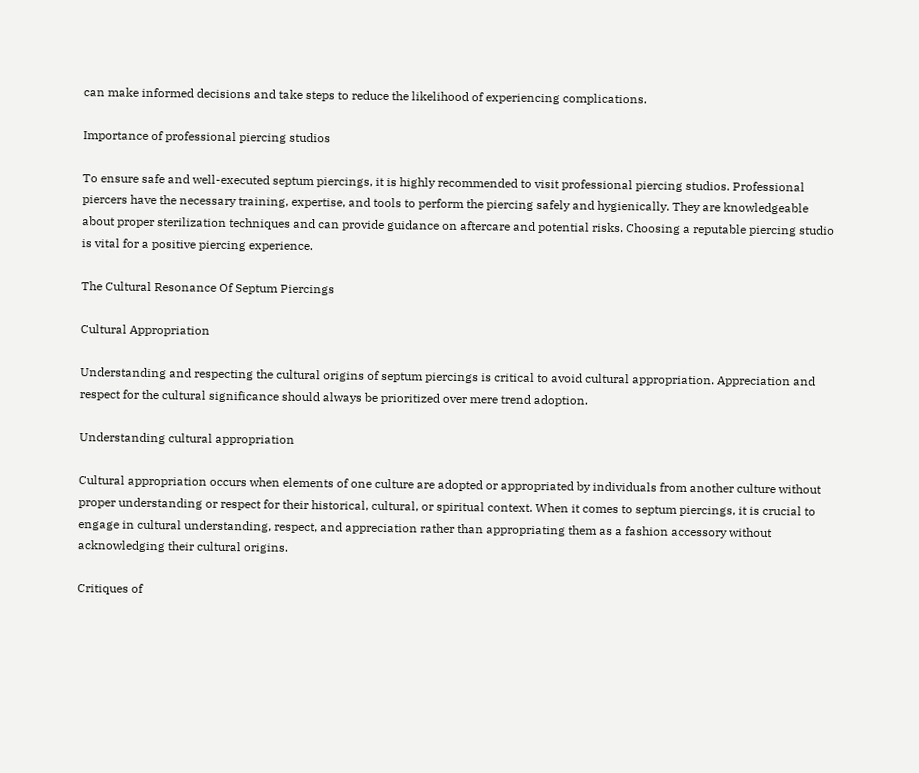can make informed decisions and take steps to reduce the likelihood of experiencing complications.

Importance of professional piercing studios

To ensure safe and well-executed septum piercings, it is highly recommended to visit professional piercing studios. Professional piercers have the necessary training, expertise, and tools to perform the piercing safely and hygienically. They are knowledgeable about proper sterilization techniques and can provide guidance on aftercare and potential risks. Choosing a reputable piercing studio is vital for a positive piercing experience.

The Cultural Resonance Of Septum Piercings

Cultural Appropriation

Understanding and respecting the cultural origins of septum piercings is critical to avoid cultural appropriation. Appreciation and respect for the cultural significance should always be prioritized over mere trend adoption.

Understanding cultural appropriation

Cultural appropriation occurs when elements of one culture are adopted or appropriated by individuals from another culture without proper understanding or respect for their historical, cultural, or spiritual context. When it comes to septum piercings, it is crucial to engage in cultural understanding, respect, and appreciation rather than appropriating them as a fashion accessory without acknowledging their cultural origins.

Critiques of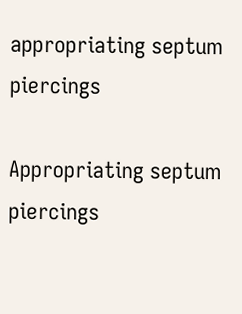appropriating septum piercings

Appropriating septum piercings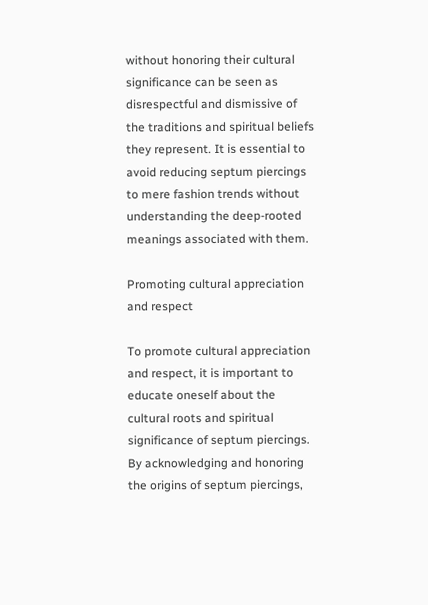without honoring their cultural significance can be seen as disrespectful and dismissive of the traditions and spiritual beliefs they represent. It is essential to avoid reducing septum piercings to mere fashion trends without understanding the deep-rooted meanings associated with them.

Promoting cultural appreciation and respect

To promote cultural appreciation and respect, it is important to educate oneself about the cultural roots and spiritual significance of septum piercings. By acknowledging and honoring the origins of septum piercings,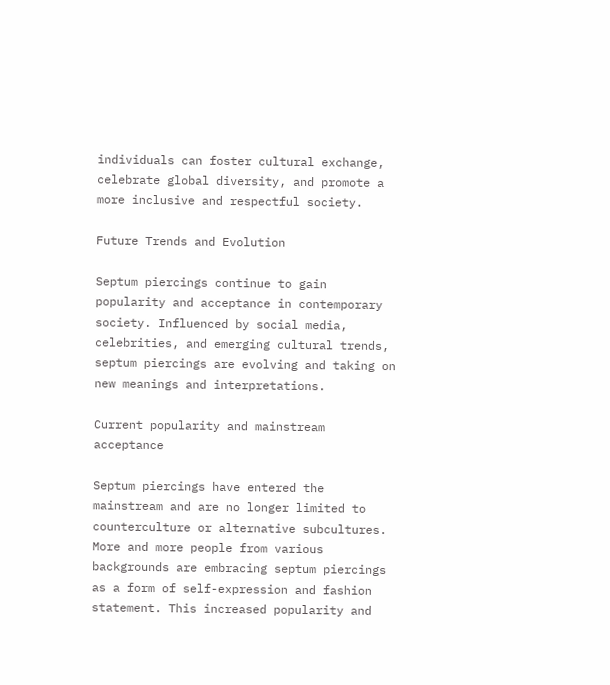individuals can foster cultural exchange, celebrate global diversity, and promote a more inclusive and respectful society.

Future Trends and Evolution

Septum piercings continue to gain popularity and acceptance in contemporary society. Influenced by social media, celebrities, and emerging cultural trends, septum piercings are evolving and taking on new meanings and interpretations.

Current popularity and mainstream acceptance

Septum piercings have entered the mainstream and are no longer limited to counterculture or alternative subcultures. More and more people from various backgrounds are embracing septum piercings as a form of self-expression and fashion statement. This increased popularity and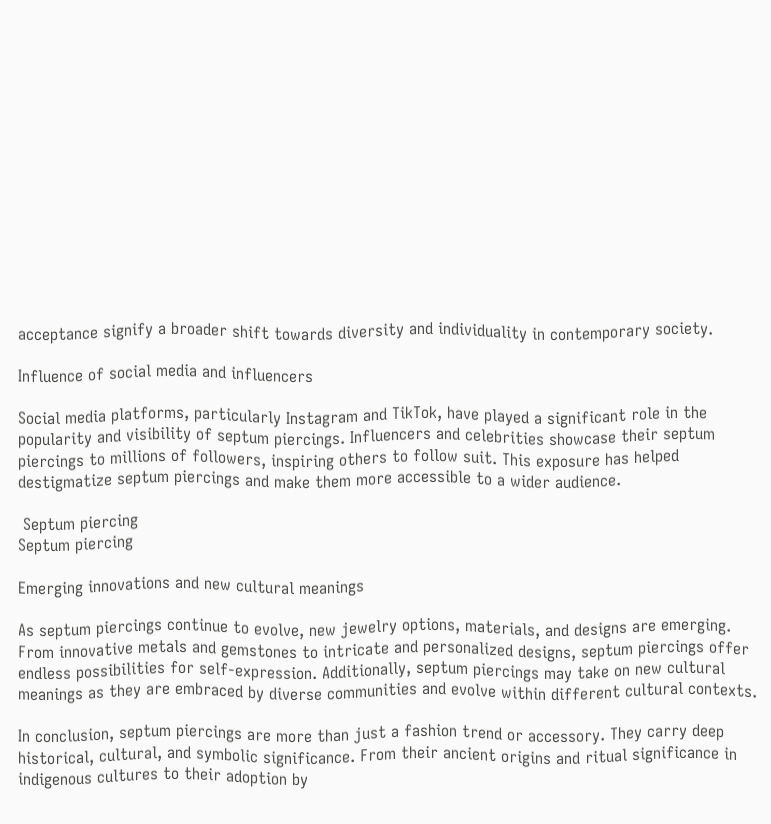acceptance signify a broader shift towards diversity and individuality in contemporary society.

Influence of social media and influencers

Social media platforms, particularly Instagram and TikTok, have played a significant role in the popularity and visibility of septum piercings. Influencers and celebrities showcase their septum piercings to millions of followers, inspiring others to follow suit. This exposure has helped destigmatize septum piercings and make them more accessible to a wider audience.

 Septum piercing
Septum piercing

Emerging innovations and new cultural meanings

As septum piercings continue to evolve, new jewelry options, materials, and designs are emerging. From innovative metals and gemstones to intricate and personalized designs, septum piercings offer endless possibilities for self-expression. Additionally, septum piercings may take on new cultural meanings as they are embraced by diverse communities and evolve within different cultural contexts.

In conclusion, septum piercings are more than just a fashion trend or accessory. They carry deep historical, cultural, and symbolic significance. From their ancient origins and ritual significance in indigenous cultures to their adoption by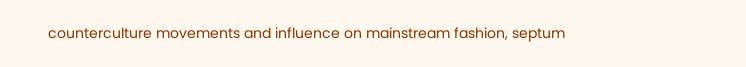counterculture movements and influence on mainstream fashion, septum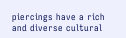piercings have a rich and diverse cultural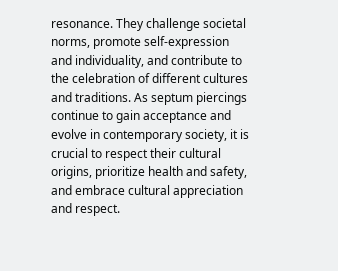resonance. They challenge societal norms, promote self-expression and individuality, and contribute to the celebration of different cultures and traditions. As septum piercings continue to gain acceptance and evolve in contemporary society, it is crucial to respect their cultural origins, prioritize health and safety, and embrace cultural appreciation and respect.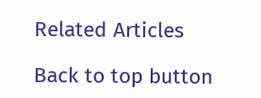Related Articles

Back to top button